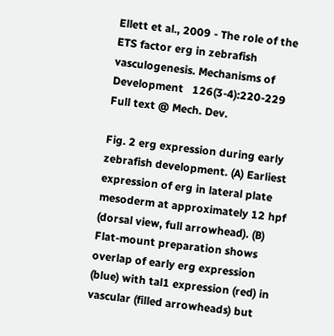Ellett et al., 2009 - The role of the ETS factor erg in zebrafish vasculogenesis. Mechanisms of Development   126(3-4):220-229 Full text @ Mech. Dev.

Fig. 2 erg expression during early zebrafish development. (A) Earliest expression of erg in lateral plate mesoderm at approximately 12 hpf (dorsal view, full arrowhead). (B) Flat-mount preparation shows overlap of early erg expression (blue) with tal1 expression (red) in vascular (filled arrowheads) but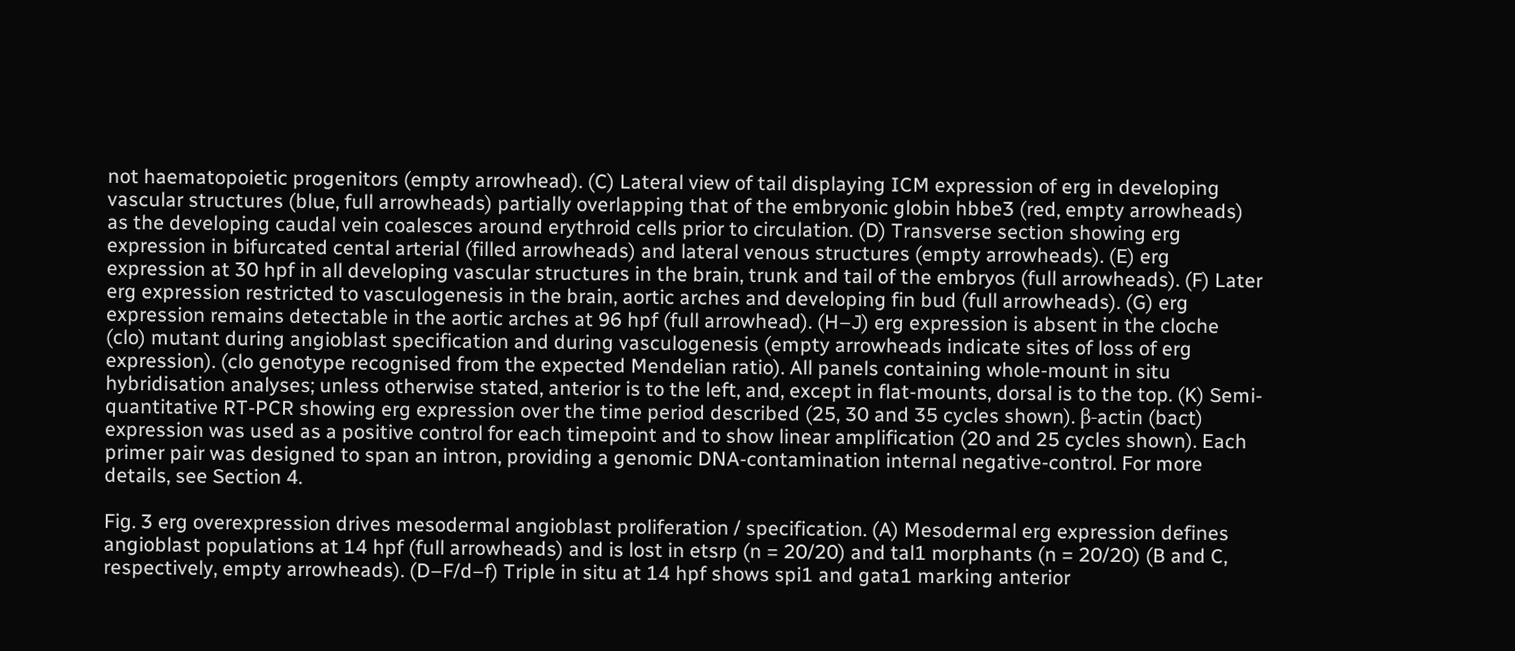not haematopoietic progenitors (empty arrowhead). (C) Lateral view of tail displaying ICM expression of erg in developing vascular structures (blue, full arrowheads) partially overlapping that of the embryonic globin hbbe3 (red, empty arrowheads) as the developing caudal vein coalesces around erythroid cells prior to circulation. (D) Transverse section showing erg expression in bifurcated cental arterial (filled arrowheads) and lateral venous structures (empty arrowheads). (E) erg expression at 30 hpf in all developing vascular structures in the brain, trunk and tail of the embryos (full arrowheads). (F) Later erg expression restricted to vasculogenesis in the brain, aortic arches and developing fin bud (full arrowheads). (G) erg expression remains detectable in the aortic arches at 96 hpf (full arrowhead). (H–J) erg expression is absent in the cloche (clo) mutant during angioblast specification and during vasculogenesis (empty arrowheads indicate sites of loss of erg expression). (clo genotype recognised from the expected Mendelian ratio). All panels containing whole-mount in situ hybridisation analyses; unless otherwise stated, anterior is to the left, and, except in flat-mounts, dorsal is to the top. (K) Semi-quantitative RT-PCR showing erg expression over the time period described (25, 30 and 35 cycles shown). β-actin (bact) expression was used as a positive control for each timepoint and to show linear amplification (20 and 25 cycles shown). Each primer pair was designed to span an intron, providing a genomic DNA-contamination internal negative-control. For more details, see Section 4.

Fig. 3 erg overexpression drives mesodermal angioblast proliferation / specification. (A) Mesodermal erg expression defines angioblast populations at 14 hpf (full arrowheads) and is lost in etsrp (n = 20/20) and tal1 morphants (n = 20/20) (B and C, respectively, empty arrowheads). (D–F/d–f) Triple in situ at 14 hpf shows spi1 and gata1 marking anterior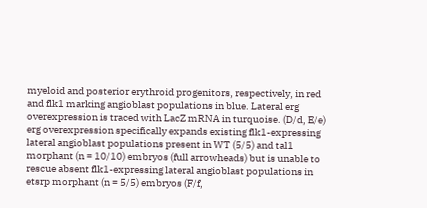myeloid and posterior erythroid progenitors, respectively, in red and flk1 marking angioblast populations in blue. Lateral erg overexpression is traced with LacZ mRNA in turquoise. (D/d, E/e) erg overexpression specifically expands existing flk1-expressing lateral angioblast populations present in WT (5/5) and tal1 morphant (n = 10/10) embryos (full arrowheads) but is unable to rescue absent flk1-expressing lateral angioblast populations in etsrp morphant (n = 5/5) embryos (F/f,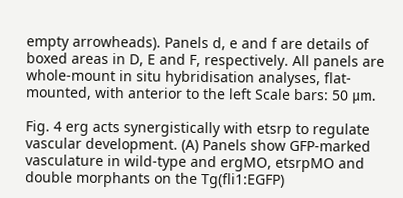empty arrowheads). Panels d, e and f are details of boxed areas in D, E and F, respectively. All panels are whole-mount in situ hybridisation analyses, flat-mounted, with anterior to the left Scale bars: 50 μm.

Fig. 4 erg acts synergistically with etsrp to regulate vascular development. (A) Panels show GFP-marked vasculature in wild-type and ergMO, etsrpMO and double morphants on the Tg(fli1:EGFP)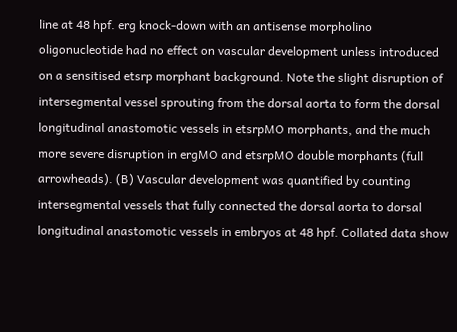line at 48 hpf. erg knock-down with an antisense morpholino oligonucleotide had no effect on vascular development unless introduced on a sensitised etsrp morphant background. Note the slight disruption of intersegmental vessel sprouting from the dorsal aorta to form the dorsal longitudinal anastomotic vessels in etsrpMO morphants, and the much more severe disruption in ergMO and etsrpMO double morphants (full arrowheads). (B) Vascular development was quantified by counting intersegmental vessels that fully connected the dorsal aorta to dorsal longitudinal anastomotic vessels in embryos at 48 hpf. Collated data show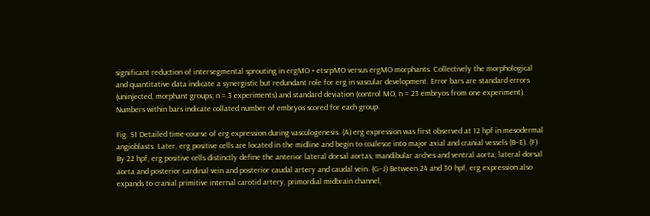significant reduction of intersegmental sprouting in ergMO + etsrpMO versus ergMO morphants. Collectively the morphological and quantitative data indicate a synergistic but redundant role for erg in vascular development. Error bars are standard errors (uninjected, morphant groups; n = 3 experiments) and standard deviation (control MO, n = 23 embryos from one experiment). Numbers within bars indicate collated number of embryos scored for each group.

Fig. S1 Detailed time-course of erg expression during vasculogenesis. (A) erg expression was first observed at 12 hpf in mesodermal angioblasts. Later, erg positive cells are located in the midline and begin to coalesce into major axial and cranial vessels (B–E). (F) By 22 hpf, erg positive cells distinctly define the anterior lateral dorsal aortas, mandibular arches and ventral aorta; lateral dorsal aorta and posterior cardinal vein and posterior caudal artery and caudal vein. (G–J) Between 24 and 30 hpf, erg expression also expands to cranial primitive internal carotid artery, primordial midbrain channel,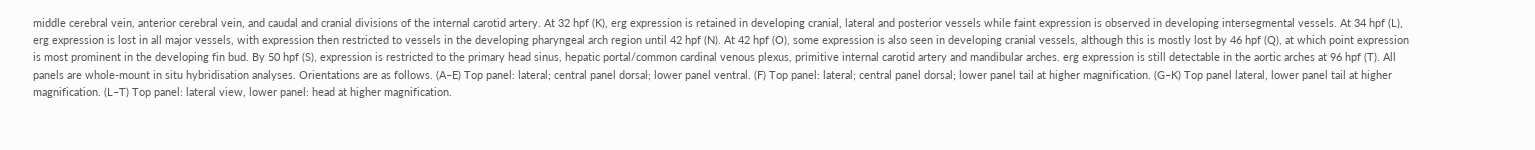middle cerebral vein, anterior cerebral vein, and caudal and cranial divisions of the internal carotid artery. At 32 hpf (K), erg expression is retained in developing cranial, lateral and posterior vessels while faint expression is observed in developing intersegmental vessels. At 34 hpf (L), erg expression is lost in all major vessels, with expression then restricted to vessels in the developing pharyngeal arch region until 42 hpf (N). At 42 hpf (O), some expression is also seen in developing cranial vessels, although this is mostly lost by 46 hpf (Q), at which point expression is most prominent in the developing fin bud. By 50 hpf (S), expression is restricted to the primary head sinus, hepatic portal/common cardinal venous plexus, primitive internal carotid artery and mandibular arches. erg expression is still detectable in the aortic arches at 96 hpf (T). All panels are whole-mount in situ hybridisation analyses. Orientations are as follows. (A–E) Top panel: lateral; central panel dorsal; lower panel ventral. (F) Top panel: lateral; central panel dorsal; lower panel tail at higher magnification. (G–K) Top panel lateral, lower panel tail at higher magnification. (L–T) Top panel: lateral view, lower panel: head at higher magnification.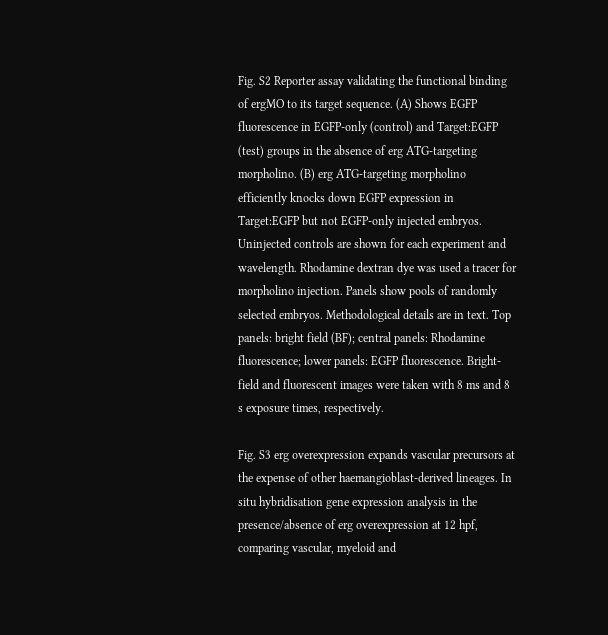Fig. S2 Reporter assay validating the functional binding of ergMO to its target sequence. (A) Shows EGFP fluorescence in EGFP-only (control) and Target:EGFP (test) groups in the absence of erg ATG-targeting morpholino. (B) erg ATG-targeting morpholino efficiently knocks down EGFP expression in Target:EGFP but not EGFP-only injected embryos. Uninjected controls are shown for each experiment and wavelength. Rhodamine dextran dye was used a tracer for morpholino injection. Panels show pools of randomly selected embryos. Methodological details are in text. Top panels: bright field (BF); central panels: Rhodamine fluorescence; lower panels: EGFP fluorescence. Bright-field and fluorescent images were taken with 8 ms and 8 s exposure times, respectively.

Fig. S3 erg overexpression expands vascular precursors at the expense of other haemangioblast-derived lineages. In situ hybridisation gene expression analysis in the presence/absence of erg overexpression at 12 hpf, comparing vascular, myeloid and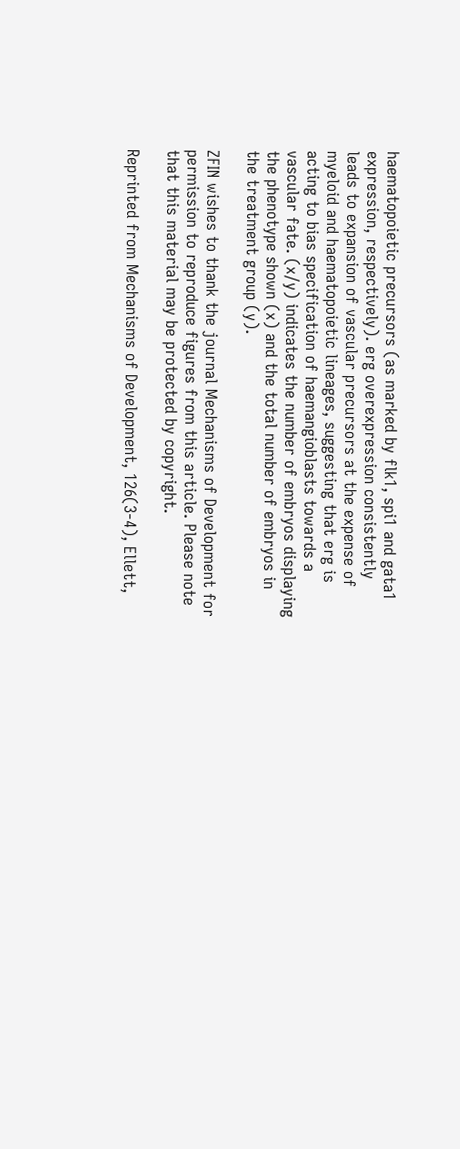haematopoietic precursors (as marked by flk1, spi1 and gata1 expression, respectively). erg overexpression consistently leads to expansion of vascular precursors at the expense of myeloid and haematopoietic lineages, suggesting that erg is acting to bias specification of haemangioblasts towards a vascular fate. (x/y) indicates the number of embryos displaying the phenotype shown (x) and the total number of embryos in the treatment group (y).

ZFIN wishes to thank the journal Mechanisms of Development for permission to reproduce figures from this article. Please note that this material may be protected by copyright.

Reprinted from Mechanisms of Development, 126(3-4), Ellett,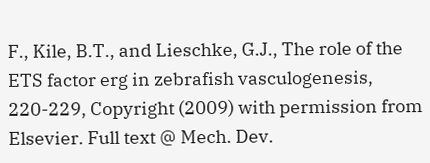F., Kile, B.T., and Lieschke, G.J., The role of the ETS factor erg in zebrafish vasculogenesis, 220-229, Copyright (2009) with permission from Elsevier. Full text @ Mech. Dev.